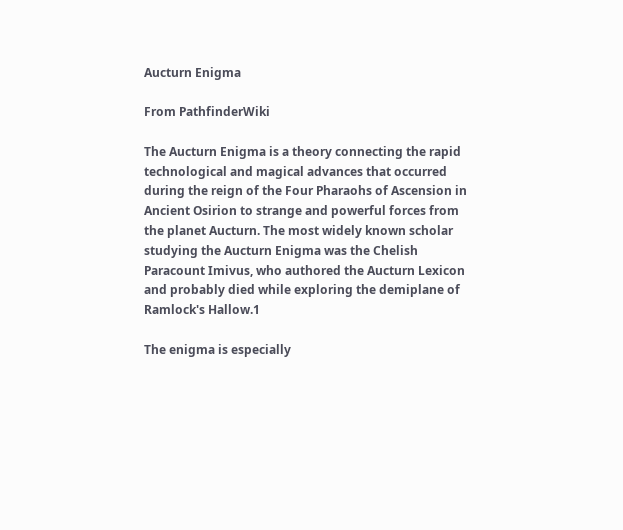Aucturn Enigma

From PathfinderWiki

The Aucturn Enigma is a theory connecting the rapid technological and magical advances that occurred during the reign of the Four Pharaohs of Ascension in Ancient Osirion to strange and powerful forces from the planet Aucturn. The most widely known scholar studying the Aucturn Enigma was the Chelish Paracount Imivus, who authored the Aucturn Lexicon and probably died while exploring the demiplane of Ramlock's Hallow.1

The enigma is especially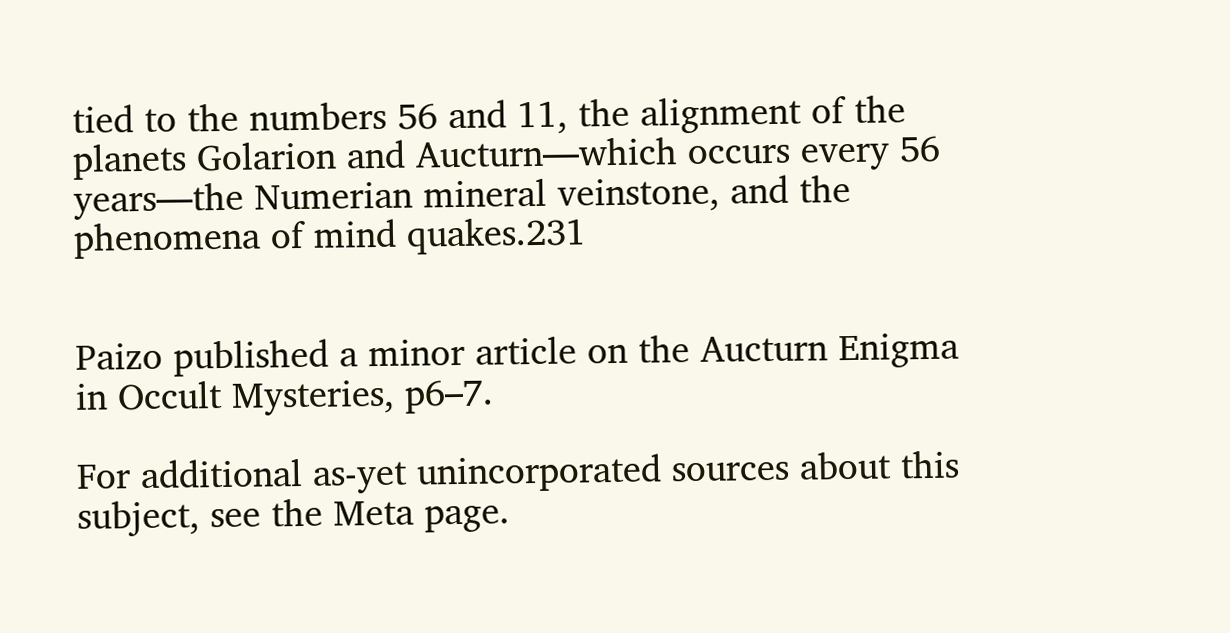tied to the numbers 56 and 11, the alignment of the planets Golarion and Aucturn—which occurs every 56 years—the Numerian mineral veinstone, and the phenomena of mind quakes.231


Paizo published a minor article on the Aucturn Enigma in Occult Mysteries, p6–7.

For additional as-yet unincorporated sources about this subject, see the Meta page.